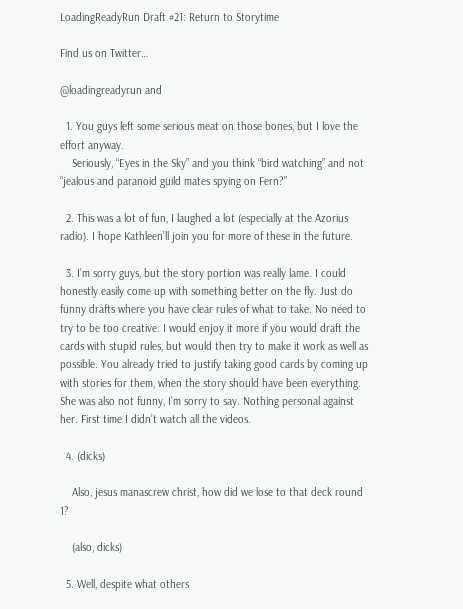LoadingReadyRun Draft #21: Return to Storytime

Find us on Twitter…

@loadingreadyrun and

  1. You guys left some serious meat on those bones, but I love the effort anyway.
    Seriously, “Eyes in the Sky” and you think “bird watching” and not “jealous and paranoid guild mates spying on Fern?”

  2. This was a lot of fun, I laughed a lot (especially at the Azorius radio). I hope Kathleen’ll join you for more of these in the future.

  3. I’m sorry guys, but the story portion was really lame. I could honestly easily come up with something better on the fly. Just do funny drafts where you have clear rules of what to take. No need to try to be too creative. I would enjoy it more if you would draft the cards with stupid rules, but would then try to make it work as well as possible. You already tried to justify taking good cards by coming up with stories for them, when the story should have been everything. She was also not funny, I’m sorry to say. Nothing personal against her. First time I didn’t watch all the videos.

  4. (dicks)

    Also, jesus manascrew christ, how did we lose to that deck round 1?

    (also, dicks)

  5. Well, despite what others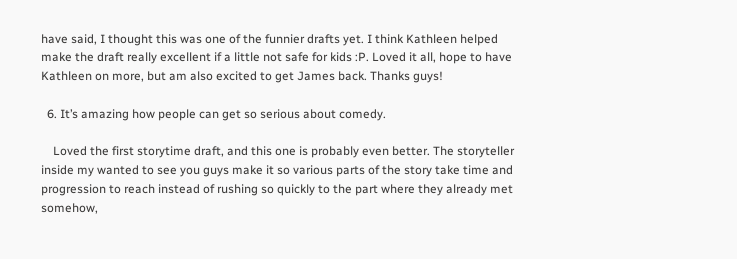have said, I thought this was one of the funnier drafts yet. I think Kathleen helped make the draft really excellent if a little not safe for kids :P. Loved it all, hope to have Kathleen on more, but am also excited to get James back. Thanks guys!

  6. It’s amazing how people can get so serious about comedy.

    Loved the first storytime draft, and this one is probably even better. The storyteller inside my wanted to see you guys make it so various parts of the story take time and progression to reach instead of rushing so quickly to the part where they already met somehow,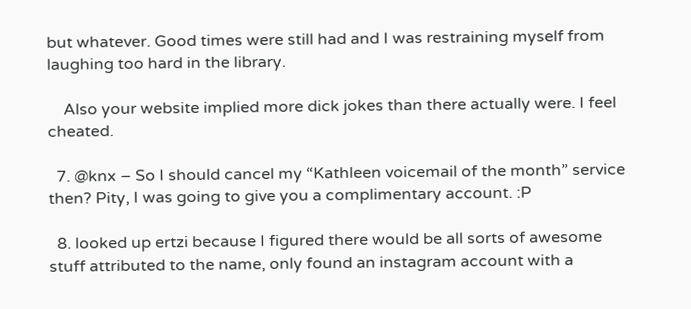but whatever. Good times were still had and I was restraining myself from laughing too hard in the library.

    Also your website implied more dick jokes than there actually were. I feel cheated.

  7. @knx – So I should cancel my “Kathleen voicemail of the month” service then? Pity, I was going to give you a complimentary account. :P

  8. looked up ertzi because I figured there would be all sorts of awesome stuff attributed to the name, only found an instagram account with a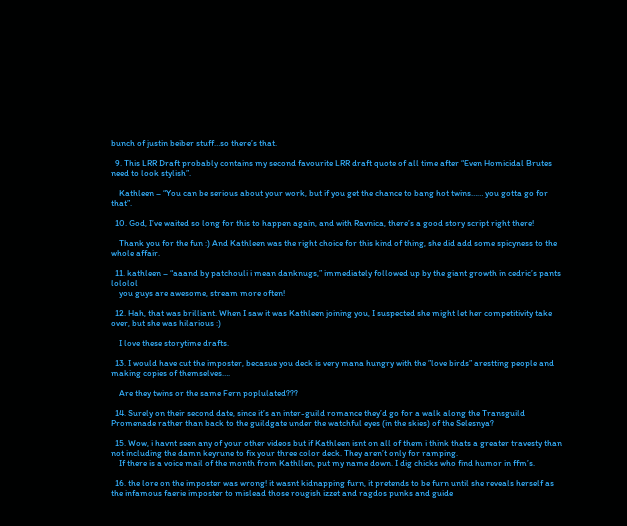bunch of justin beiber stuff…so there’s that.

  9. This LRR Draft probably contains my second favourite LRR draft quote of all time after “Even Homicidal Brutes need to look stylish”.

    Kathleen – “You can be serious about your work, but if you get the chance to bang hot twins…… you gotta go for that”.

  10. God, I’ve waited so long for this to happen again, and with Ravnica, there’s a good story script right there!

    Thank you for the fun :) And Kathleen was the right choice for this kind of thing, she did add some spicyness to the whole affair.

  11. kathleen – “aaand by patchouli i mean danknugs,” immediately followed up by the giant growth in cedric’s pants lololol
    you guys are awesome, stream more often!

  12. Hah, that was brilliant. When I saw it was Kathleen joining you, I suspected she might let her competitivity take over, but she was hilarious :)

    I love these storytime drafts.

  13. I would have cut the imposter, becasue you deck is very mana hungry with the ”love birds” arestting people and making copies of themselves….

    Are they twins or the same Fern poplulated???

  14. Surely on their second date, since it’s an inter-guild romance they’d go for a walk along the Transguild Promenade rather than back to the guildgate under the watchful eyes (in the skies) of the Selesnya?

  15. Wow, i havnt seen any of your other videos but if Kathleen isnt on all of them i think thats a greater travesty than not including the damn keyrune to fix your three color deck. They aren’t only for ramping.
    If there is a voice mail of the month from Kathllen, put my name down. I dig chicks who find humor in ffm’s.

  16. the lore on the imposter was wrong! it wasnt kidnapping furn, it pretends to be furn until she reveals herself as the infamous faerie imposter to mislead those rougish izzet and ragdos punks and guide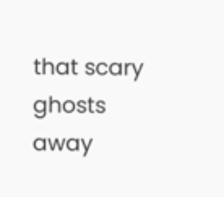that scary ghosts away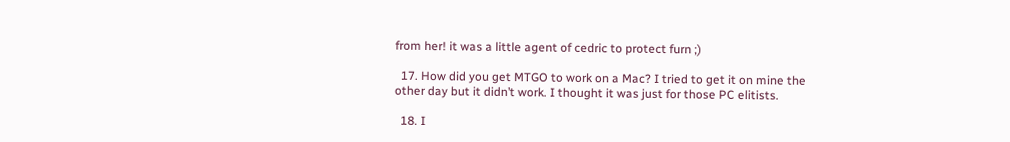from her! it was a little agent of cedric to protect furn ;)

  17. How did you get MTGO to work on a Mac? I tried to get it on mine the other day but it didn’t work. I thought it was just for those PC elitists.

  18. I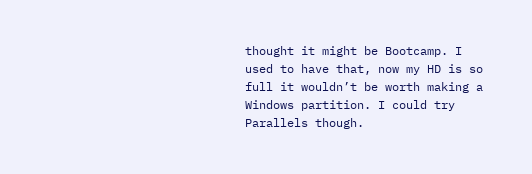thought it might be Bootcamp. I used to have that, now my HD is so full it wouldn’t be worth making a Windows partition. I could try Parallels though.